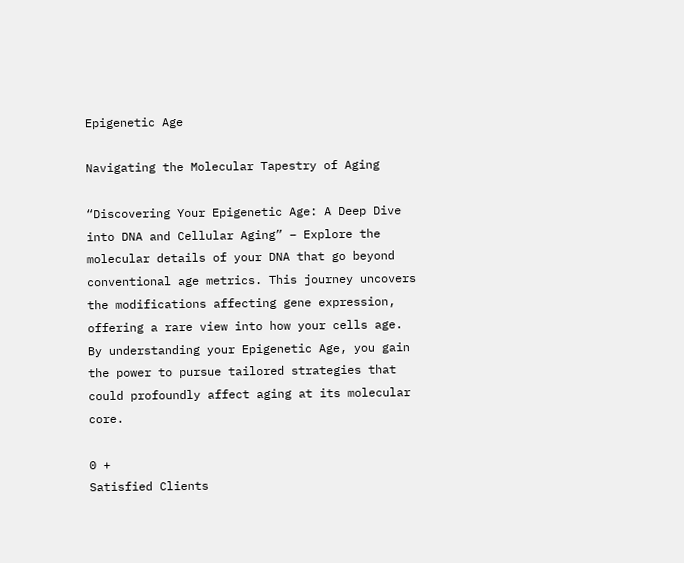Epigenetic Age

Navigating the Molecular Tapestry of Aging

“Discovering Your Epigenetic Age: A Deep Dive into DNA and Cellular Aging” – Explore the molecular details of your DNA that go beyond conventional age metrics. This journey uncovers the modifications affecting gene expression, offering a rare view into how your cells age. By understanding your Epigenetic Age, you gain the power to pursue tailored strategies that could profoundly affect aging at its molecular core.

0 +
Satisfied Clients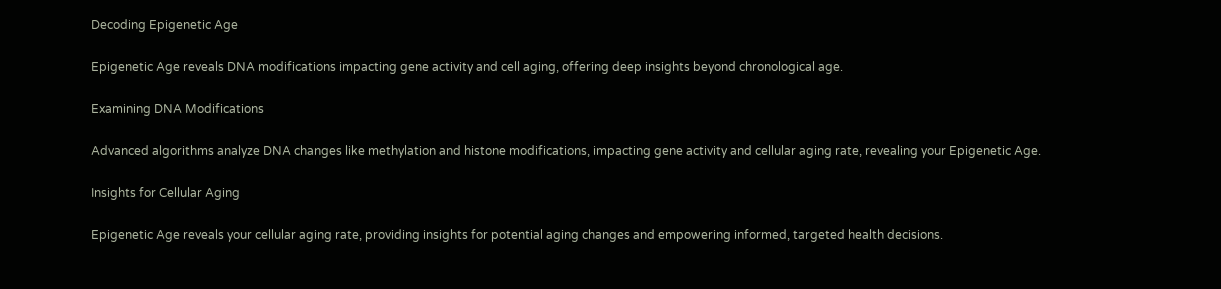Decoding Epigenetic Age

Epigenetic Age reveals DNA modifications impacting gene activity and cell aging, offering deep insights beyond chronological age.

Examining DNA Modifications

Advanced algorithms analyze DNA changes like methylation and histone modifications, impacting gene activity and cellular aging rate, revealing your Epigenetic Age.

Insights for Cellular Aging

Epigenetic Age reveals your cellular aging rate, providing insights for potential aging changes and empowering informed, targeted health decisions.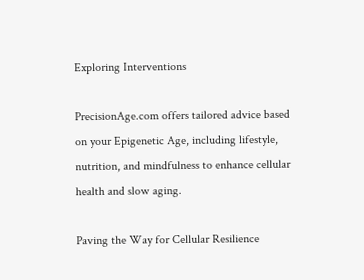Exploring Interventions

PrecisionAge.com offers tailored advice based on your Epigenetic Age, including lifestyle, nutrition, and mindfulness to enhance cellular health and slow aging.

Paving the Way for Cellular Resilience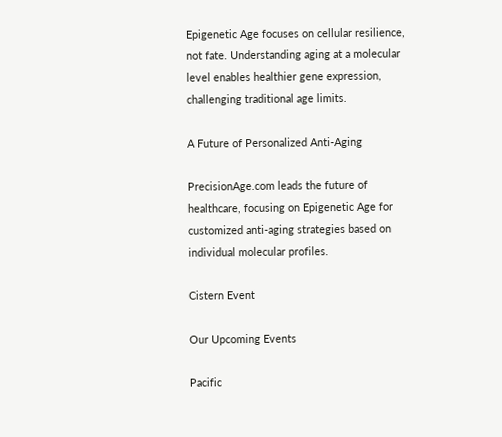Epigenetic Age focuses on cellular resilience, not fate. Understanding aging at a molecular level enables healthier gene expression, challenging traditional age limits.

A Future of Personalized Anti-Aging

PrecisionAge.com leads the future of healthcare, focusing on Epigenetic Age for customized anti-aging strategies based on individual molecular profiles.

Cistern Event

Our Upcoming Events

Pacific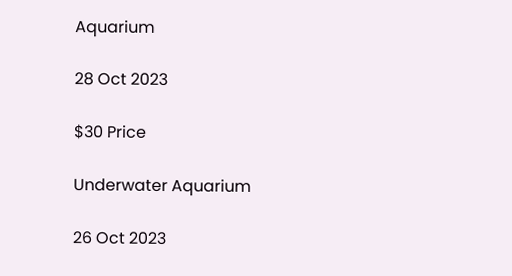Aquarium

28 Oct 2023

$30 Price

Underwater Aquarium

26 Oct 2023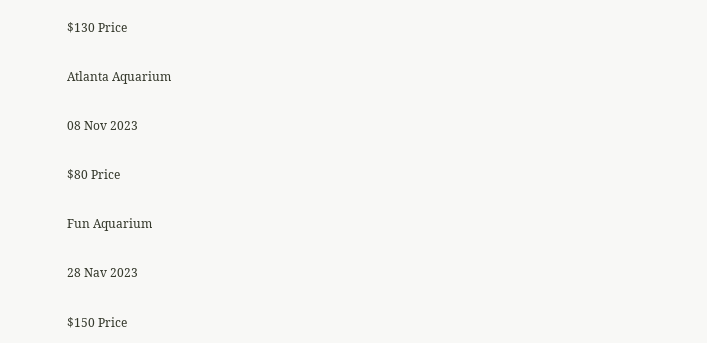$130 Price

Atlanta Aquarium

08 Nov 2023

$80 Price

Fun Aquarium

28 Nav 2023

$150 Price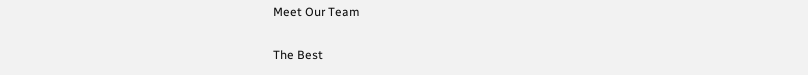Meet Our Team

The Best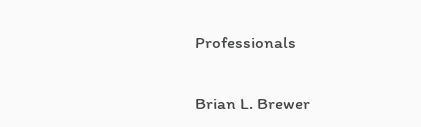Professionals

Brian L. Brewer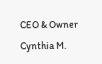CEO & Owner
Cynthia M.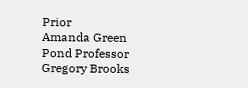Prior
Amanda Green
Pond Professor
Gregory Brooks